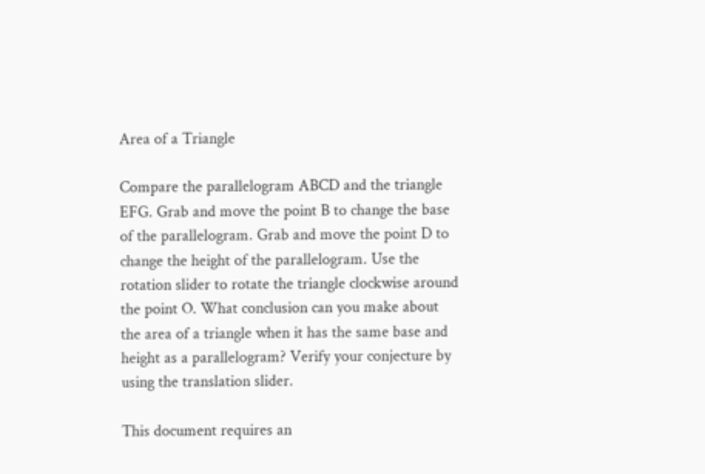Area of a Triangle

Compare the parallelogram ABCD and the triangle EFG. Grab and move the point B to change the base of the parallelogram. Grab and move the point D to change the height of the parallelogram. Use the rotation slider to rotate the triangle clockwise around the point O. What conclusion can you make about the area of a triangle when it has the same base and height as a parallelogram? Verify your conjecture by using the translation slider.

This document requires an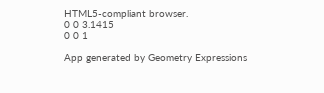HTML5-compliant browser.
0 0 3.1415
0 0 1

App generated by Geometry Expressions